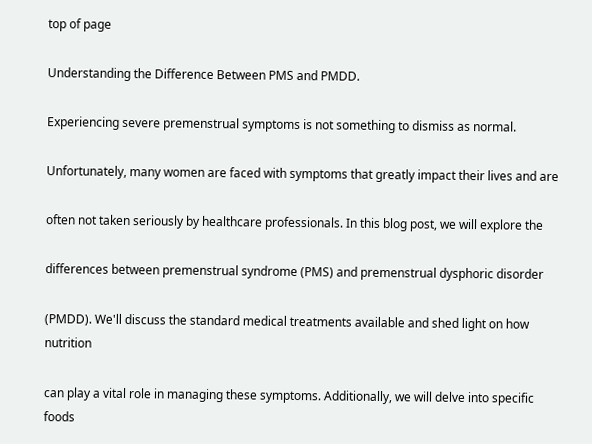top of page

Understanding the Difference Between PMS and PMDD.

Experiencing severe premenstrual symptoms is not something to dismiss as normal.

Unfortunately, many women are faced with symptoms that greatly impact their lives and are

often not taken seriously by healthcare professionals. In this blog post, we will explore the

differences between premenstrual syndrome (PMS) and premenstrual dysphoric disorder

(PMDD). We'll discuss the standard medical treatments available and shed light on how nutrition

can play a vital role in managing these symptoms. Additionally, we will delve into specific foods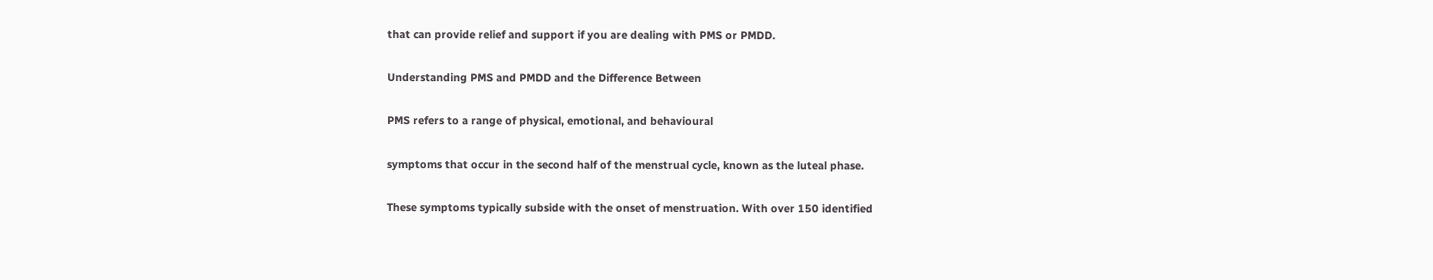that can provide relief and support if you are dealing with PMS or PMDD.

Understanding PMS and PMDD and the Difference Between

PMS refers to a range of physical, emotional, and behavioural

symptoms that occur in the second half of the menstrual cycle, known as the luteal phase.

These symptoms typically subside with the onset of menstruation. With over 150 identified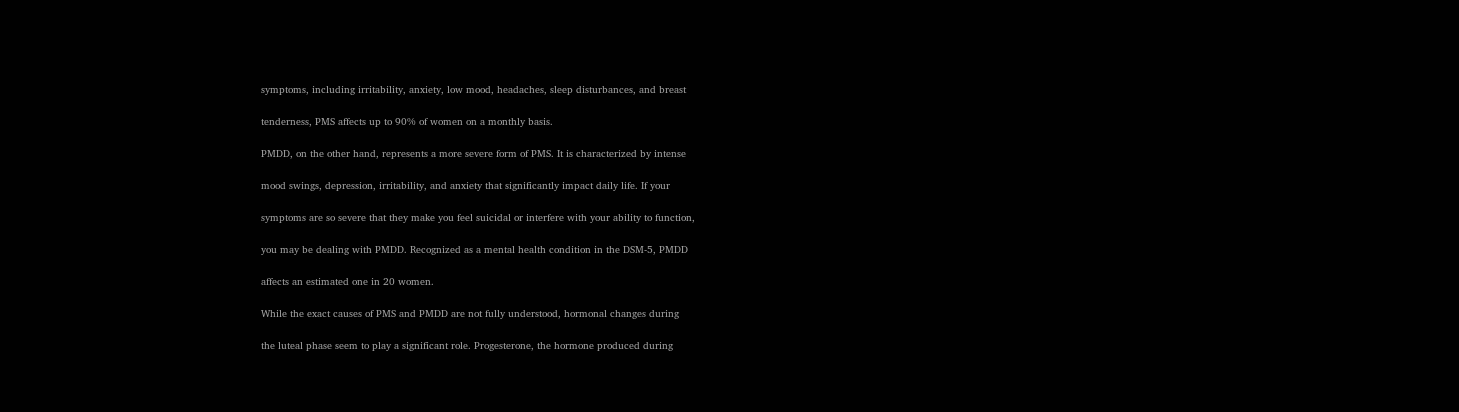symptoms, including irritability, anxiety, low mood, headaches, sleep disturbances, and breast

tenderness, PMS affects up to 90% of women on a monthly basis.

PMDD, on the other hand, represents a more severe form of PMS. It is characterized by intense

mood swings, depression, irritability, and anxiety that significantly impact daily life. If your

symptoms are so severe that they make you feel suicidal or interfere with your ability to function,

you may be dealing with PMDD. Recognized as a mental health condition in the DSM-5, PMDD

affects an estimated one in 20 women.

While the exact causes of PMS and PMDD are not fully understood, hormonal changes during

the luteal phase seem to play a significant role. Progesterone, the hormone produced during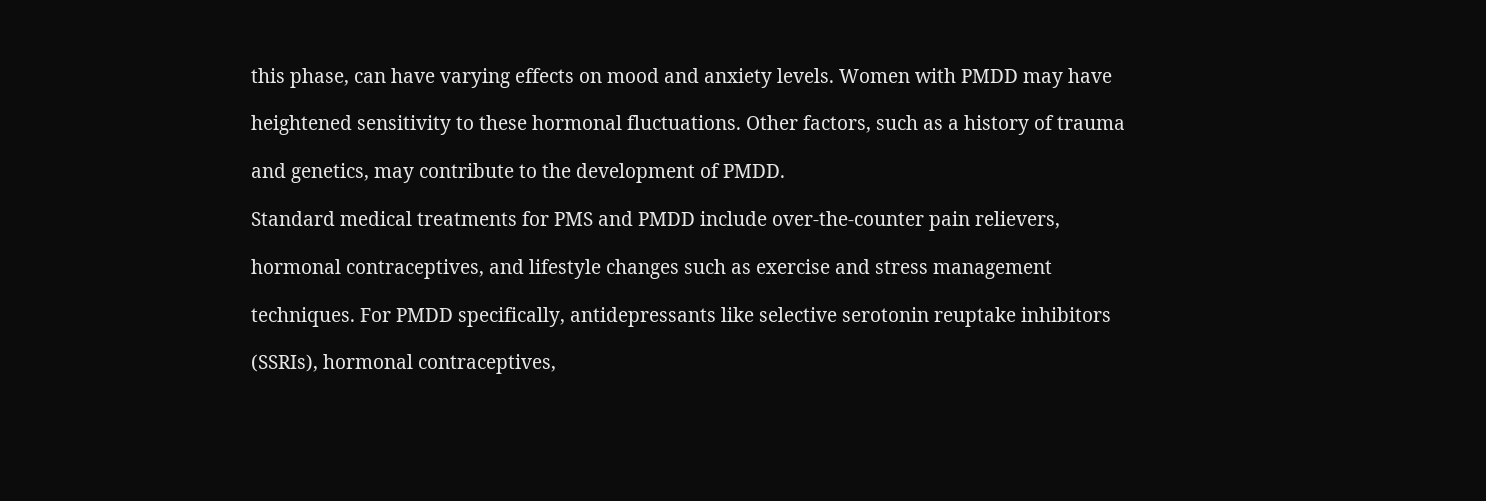this phase, can have varying effects on mood and anxiety levels. Women with PMDD may have

heightened sensitivity to these hormonal fluctuations. Other factors, such as a history of trauma

and genetics, may contribute to the development of PMDD.

Standard medical treatments for PMS and PMDD include over-the-counter pain relievers,

hormonal contraceptives, and lifestyle changes such as exercise and stress management

techniques. For PMDD specifically, antidepressants like selective serotonin reuptake inhibitors

(SSRIs), hormonal contraceptives,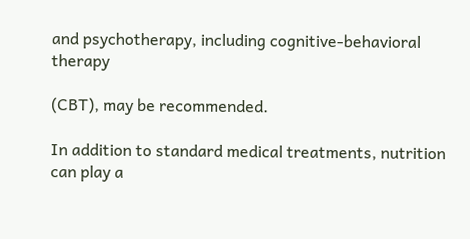and psychotherapy, including cognitive-behavioral therapy

(CBT), may be recommended.

In addition to standard medical treatments, nutrition can play a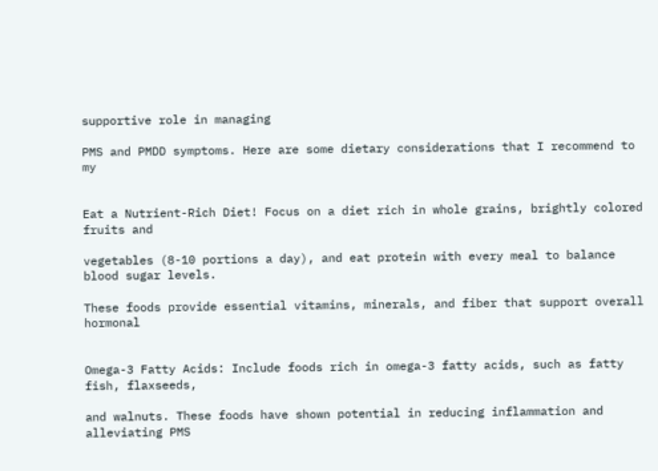supportive role in managing

PMS and PMDD symptoms. Here are some dietary considerations that I recommend to my


Eat a Nutrient-Rich Diet! Focus on a diet rich in whole grains, brightly colored fruits and

vegetables (8-10 portions a day), and eat protein with every meal to balance blood sugar levels.

These foods provide essential vitamins, minerals, and fiber that support overall hormonal


Omega-3 Fatty Acids: Include foods rich in omega-3 fatty acids, such as fatty fish, flaxseeds,

and walnuts. These foods have shown potential in reducing inflammation and alleviating PMS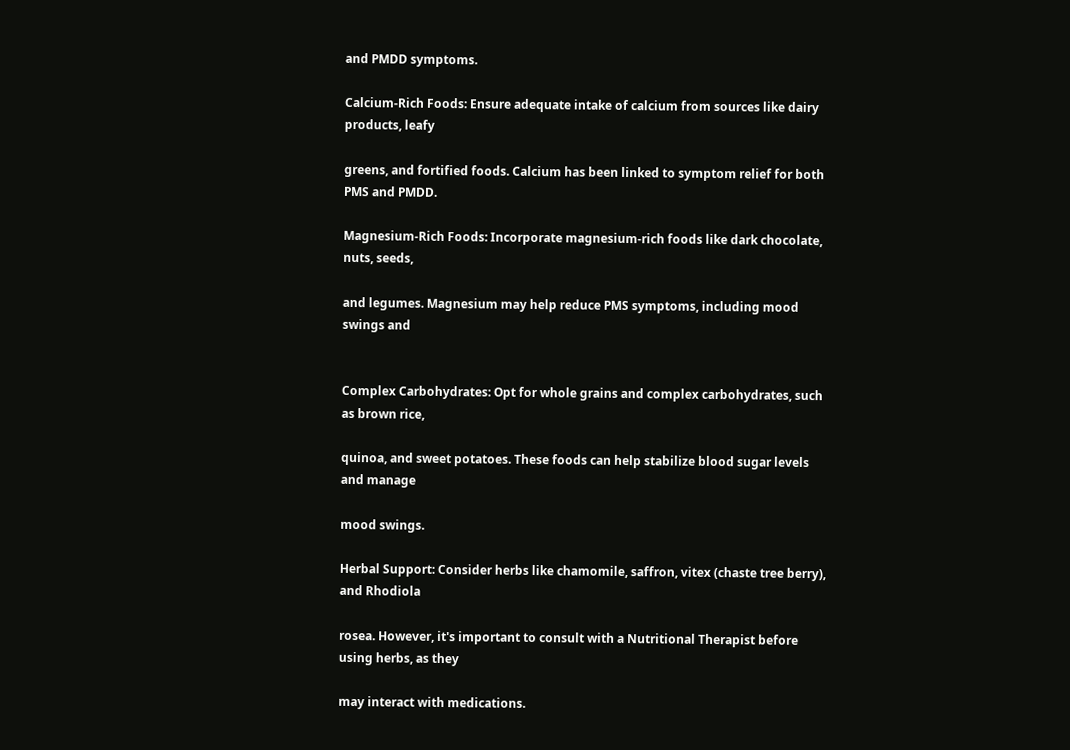and PMDD symptoms.

Calcium-Rich Foods: Ensure adequate intake of calcium from sources like dairy products, leafy

greens, and fortified foods. Calcium has been linked to symptom relief for both PMS and PMDD.

Magnesium-Rich Foods: Incorporate magnesium-rich foods like dark chocolate, nuts, seeds,

and legumes. Magnesium may help reduce PMS symptoms, including mood swings and


Complex Carbohydrates: Opt for whole grains and complex carbohydrates, such as brown rice,

quinoa, and sweet potatoes. These foods can help stabilize blood sugar levels and manage

mood swings.

Herbal Support: Consider herbs like chamomile, saffron, vitex (chaste tree berry), and Rhodiola

rosea. However, it's important to consult with a Nutritional Therapist before using herbs, as they

may interact with medications.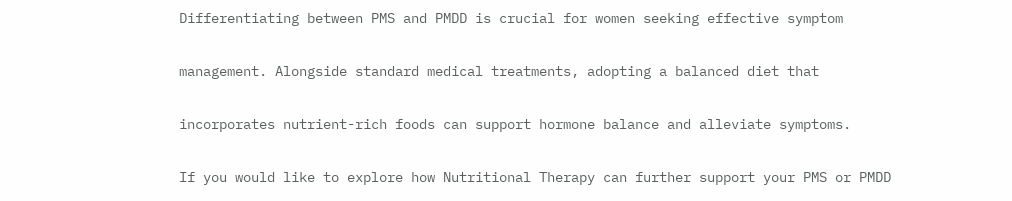Differentiating between PMS and PMDD is crucial for women seeking effective symptom

management. Alongside standard medical treatments, adopting a balanced diet that

incorporates nutrient-rich foods can support hormone balance and alleviate symptoms.

If you would like to explore how Nutritional Therapy can further support your PMS or PMDD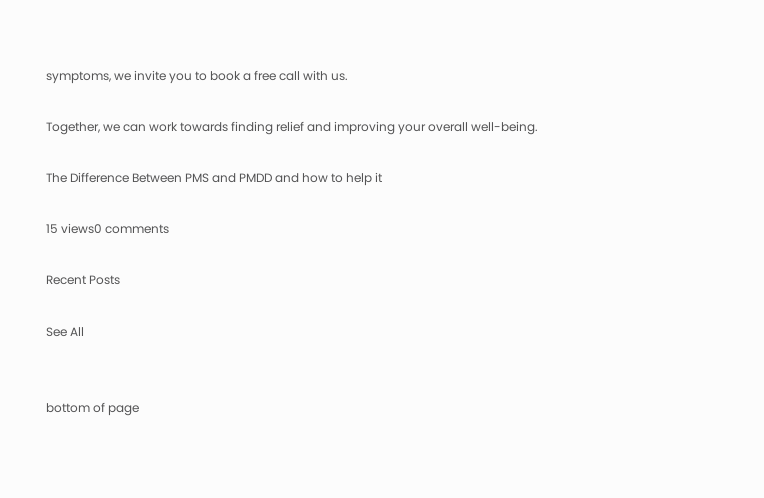symptoms, we invite you to book a free call with us.

Together, we can work towards finding relief and improving your overall well-being.

The Difference Between PMS and PMDD and how to help it

15 views0 comments

Recent Posts

See All


bottom of page